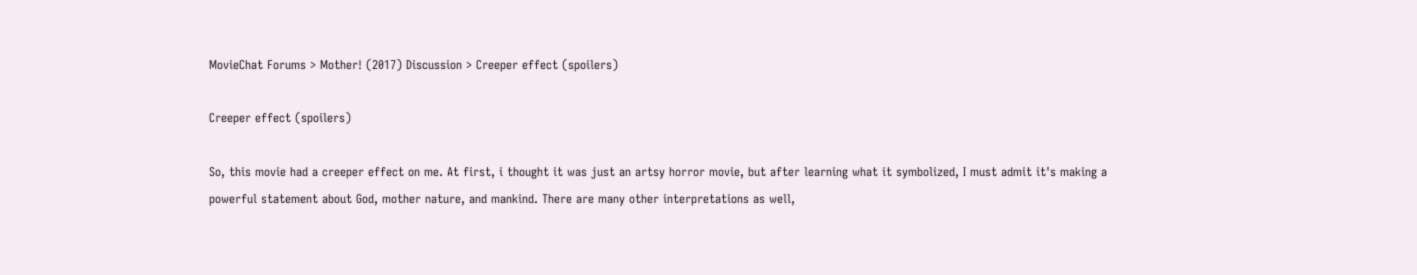MovieChat Forums > Mother! (2017) Discussion > Creeper effect (spoilers)

Creeper effect (spoilers)

So, this movie had a creeper effect on me. At first, i thought it was just an artsy horror movie, but after learning what it symbolized, I must admit it's making a powerful statement about God, mother nature, and mankind. There are many other interpretations as well,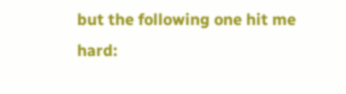but the following one hit me hard: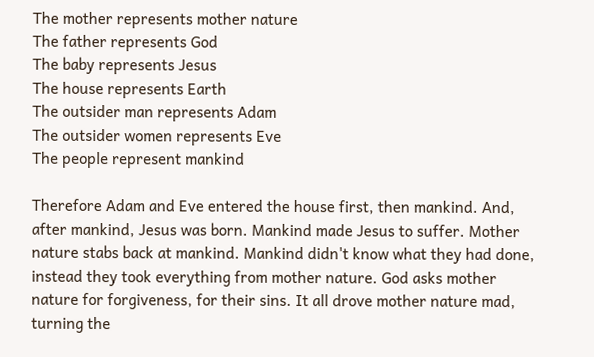The mother represents mother nature
The father represents God
The baby represents Jesus
The house represents Earth
The outsider man represents Adam
The outsider women represents Eve
The people represent mankind

Therefore Adam and Eve entered the house first, then mankind. And, after mankind, Jesus was born. Mankind made Jesus to suffer. Mother nature stabs back at mankind. Mankind didn't know what they had done, instead they took everything from mother nature. God asks mother nature for forgiveness, for their sins. It all drove mother nature mad, turning the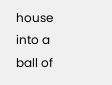house into a ball of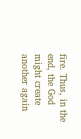fire. Thus, in the end, the God might create another again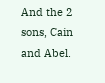And the 2 sons, Cain and Abel.